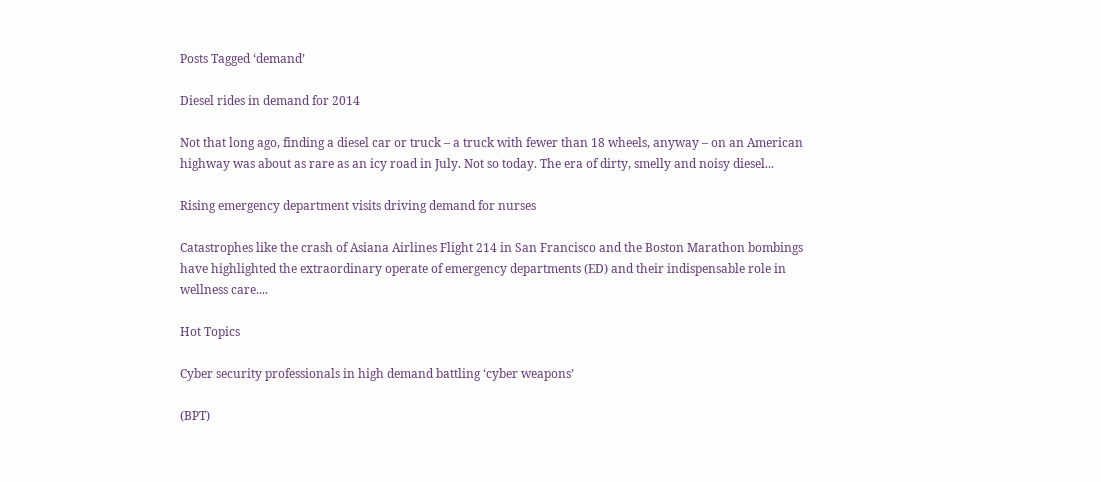Posts Tagged ‘demand’

Diesel rides in demand for 2014

Not that long ago, finding a diesel car or truck – a truck with fewer than 18 wheels, anyway – on an American highway was about as rare as an icy road in July. Not so today. The era of dirty, smelly and noisy diesel...

Rising emergency department visits driving demand for nurses

Catastrophes like the crash of Asiana Airlines Flight 214 in San Francisco and the Boston Marathon bombings have highlighted the extraordinary operate of emergency departments (ED) and their indispensable role in wellness care....

Hot Topics

Cyber security professionals in high demand battling ‘cyber weapons’

(BPT)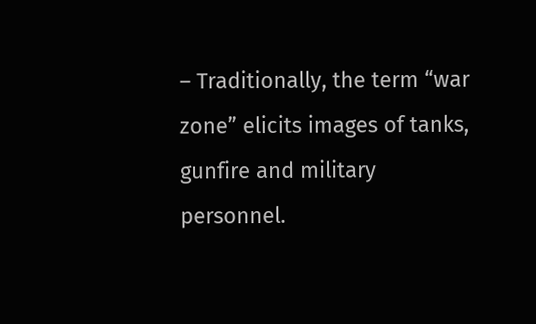– Traditionally, the term “war zone” elicits images of tanks, gunfire and military personnel.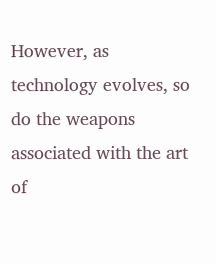However, as technology evolves, so do the weapons associated with the art of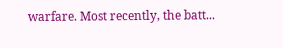warfare. Most recently, the batt...